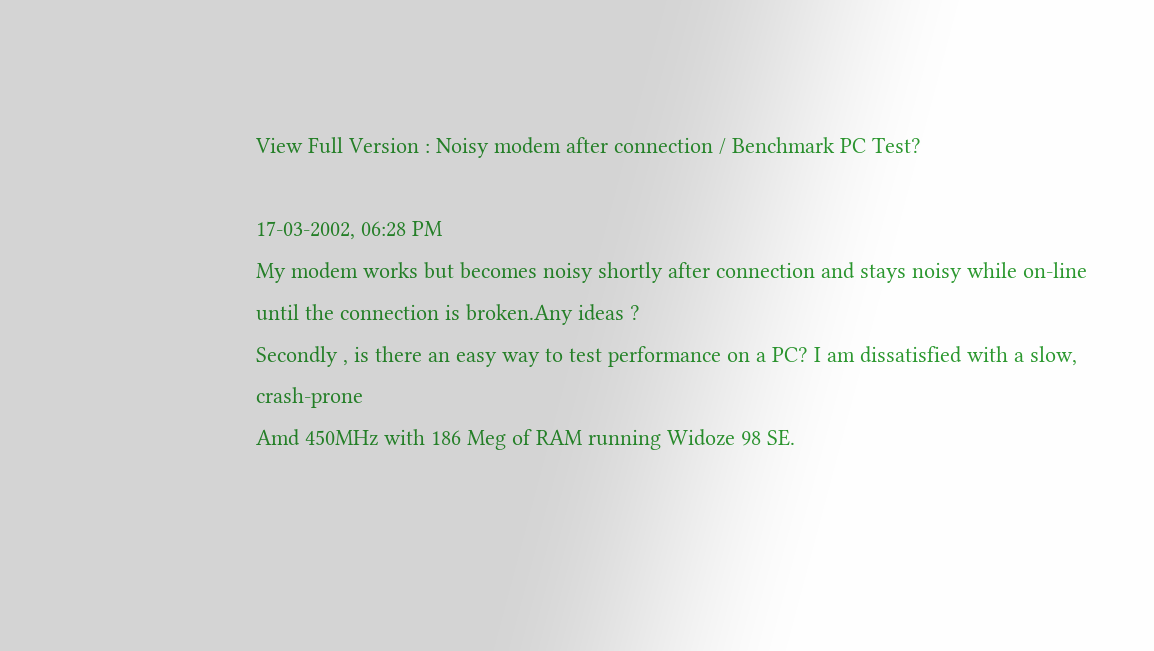View Full Version : Noisy modem after connection / Benchmark PC Test?

17-03-2002, 06:28 PM
My modem works but becomes noisy shortly after connection and stays noisy while on-line until the connection is broken.Any ideas ?
Secondly , is there an easy way to test performance on a PC? I am dissatisfied with a slow, crash-prone
Amd 450MHz with 186 Meg of RAM running Widoze 98 SE.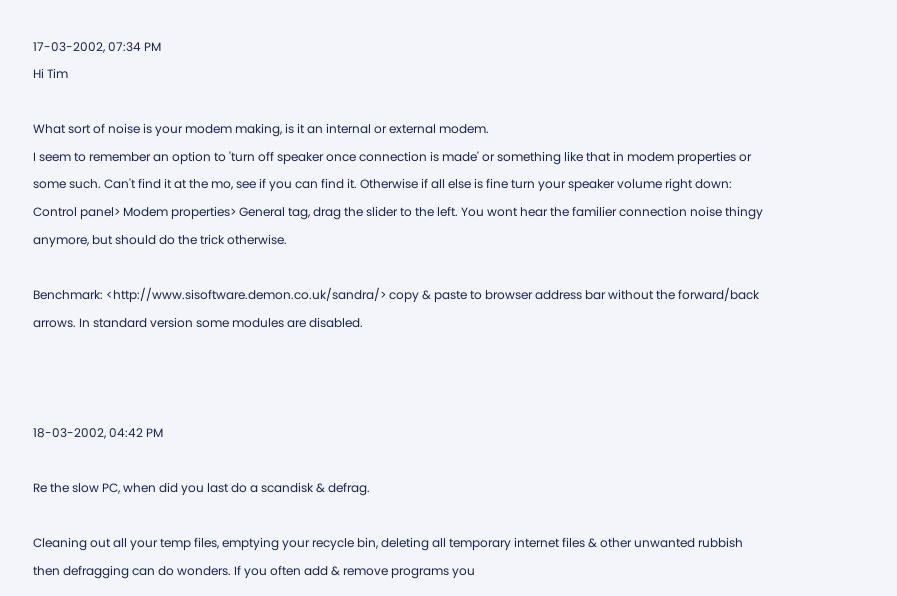17-03-2002, 07:34 PM
Hi Tim

What sort of noise is your modem making, is it an internal or external modem.
I seem to remember an option to 'turn off speaker once connection is made' or something like that in modem properties or some such. Can't find it at the mo, see if you can find it. Otherwise if all else is fine turn your speaker volume right down: Control panel> Modem properties> General tag, drag the slider to the left. You wont hear the familier connection noise thingy anymore, but should do the trick otherwise.

Benchmark: <http://www.sisoftware.demon.co.uk/sandra/> copy & paste to browser address bar without the forward/back arrows. In standard version some modules are disabled.



18-03-2002, 04:42 PM

Re the slow PC, when did you last do a scandisk & defrag.

Cleaning out all your temp files, emptying your recycle bin, deleting all temporary internet files & other unwanted rubbish then defragging can do wonders. If you often add & remove programs you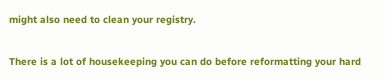might also need to clean your registry.

There is a lot of housekeeping you can do before reformatting your hard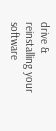drive & reinstalling your software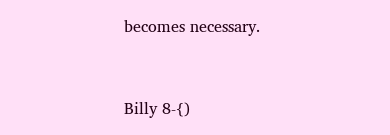becomes necessary.


Billy 8-{)